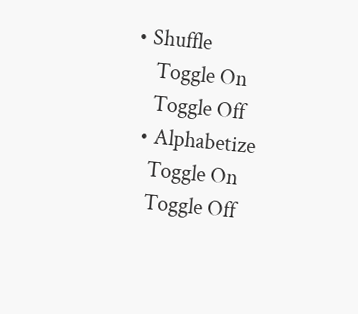• Shuffle
    Toggle On
    Toggle Off
  • Alphabetize
    Toggle On
    Toggle Off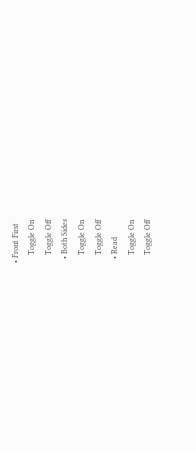• Front First
    Toggle On
    Toggle Off
  • Both Sides
    Toggle On
    Toggle Off
  • Read
    Toggle On
    Toggle Off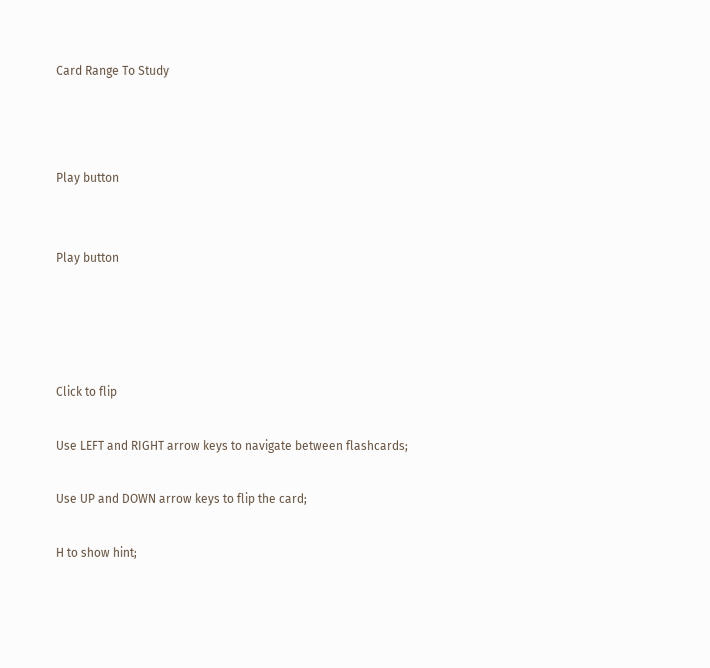Card Range To Study



Play button


Play button




Click to flip

Use LEFT and RIGHT arrow keys to navigate between flashcards;

Use UP and DOWN arrow keys to flip the card;

H to show hint;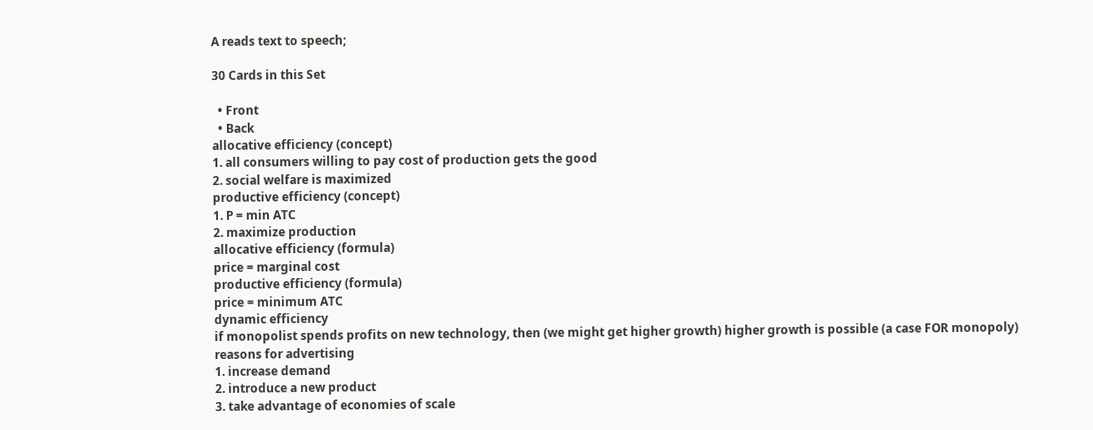A reads text to speech;

30 Cards in this Set

  • Front
  • Back
allocative efficiency (concept)
1. all consumers willing to pay cost of production gets the good
2. social welfare is maximized
productive efficiency (concept)
1. P = min ATC
2. maximize production
allocative efficiency (formula)
price = marginal cost
productive efficiency (formula)
price = minimum ATC
dynamic efficiency
if monopolist spends profits on new technology, then (we might get higher growth) higher growth is possible (a case FOR monopoly)
reasons for advertising
1. increase demand
2. introduce a new product
3. take advantage of economies of scale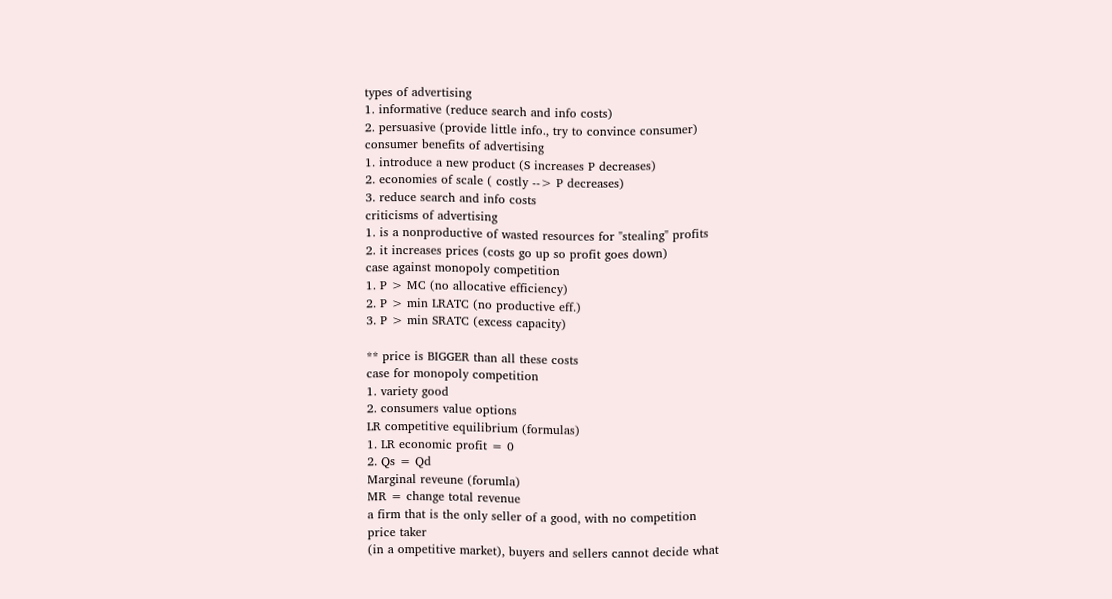types of advertising
1. informative (reduce search and info costs)
2. persuasive (provide little info., try to convince consumer)
consumer benefits of advertising
1. introduce a new product (S increases P decreases)
2. economies of scale ( costly --> P decreases)
3. reduce search and info costs
criticisms of advertising
1. is a nonproductive of wasted resources for "stealing" profits
2. it increases prices (costs go up so profit goes down)
case against monopoly competition
1. P > MC (no allocative efficiency)
2. P > min LRATC (no productive eff.)
3. P > min SRATC (excess capacity)

** price is BIGGER than all these costs
case for monopoly competition
1. variety good
2. consumers value options
LR competitive equilibrium (formulas)
1. LR economic profit = 0
2. Qs = Qd
Marginal reveune (forumla)
MR = change total revenue
a firm that is the only seller of a good, with no competition
price taker
(in a ompetitive market), buyers and sellers cannot decide what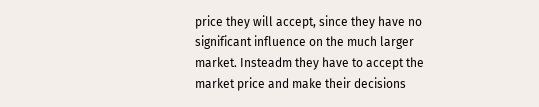price they will accept, since they have no significant influence on the much larger market. Insteadm they have to accept the market price and make their decisions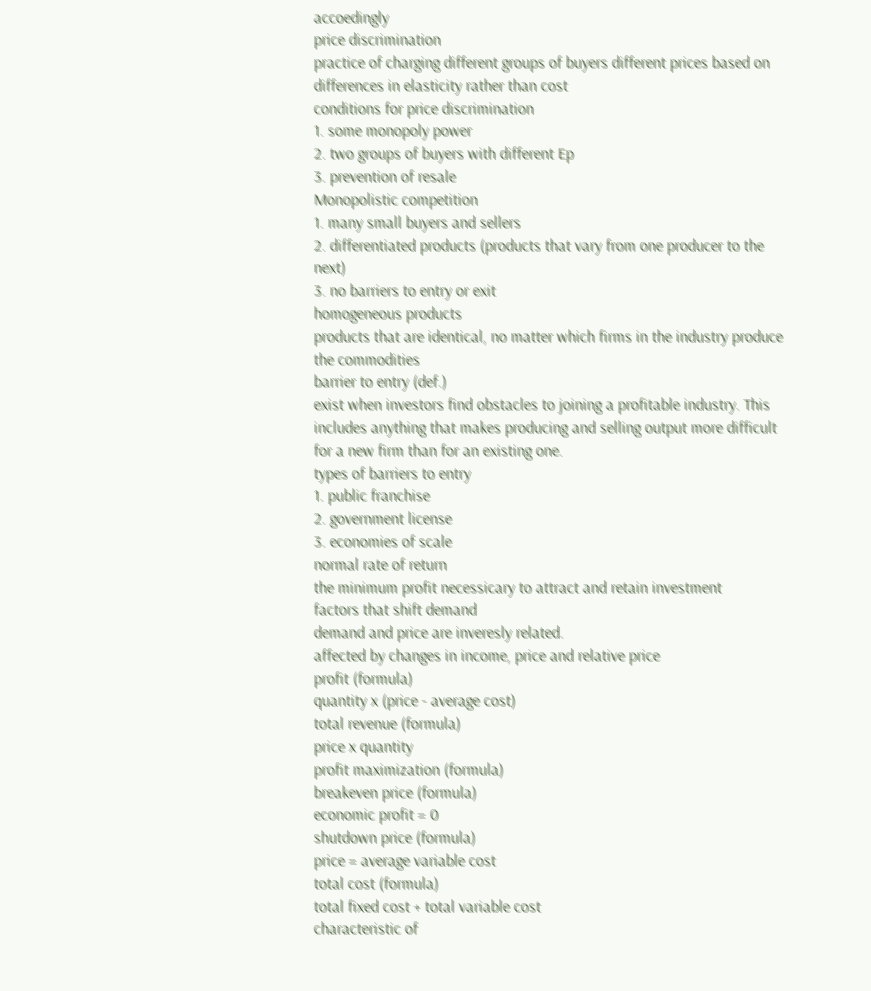accoedingly
price discrimination
practice of charging different groups of buyers different prices based on differences in elasticity rather than cost
conditions for price discrimination
1. some monopoly power
2. two groups of buyers with different Ep
3. prevention of resale
Monopolistic competition
1. many small buyers and sellers
2. differentiated products (products that vary from one producer to the next)
3. no barriers to entry or exit
homogeneous products
products that are identical, no matter which firms in the industry produce the commodities
barrier to entry (def.)
exist when investors find obstacles to joining a profitable industry. This includes anything that makes producing and selling output more difficult for a new firm than for an existing one.
types of barriers to entry
1. public franchise
2. government license
3. economies of scale
normal rate of return
the minimum profit necessicary to attract and retain investment
factors that shift demand
demand and price are inveresly related.
affected by changes in income, price and relative price
profit (formula)
quantity x (price - average cost)
total revenue (formula)
price x quantity
profit maximization (formula)
breakeven price (formula)
economic profit = 0
shutdown price (formula)
price = average variable cost
total cost (formula)
total fixed cost + total variable cost
characteristic of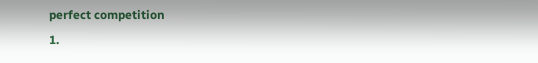perfect competition
1.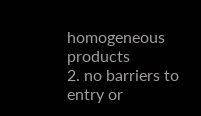homogeneous products
2. no barriers to entry or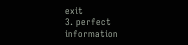exit
3. perfect information